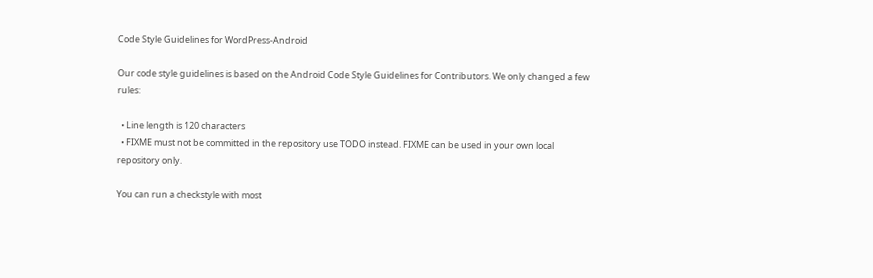Code Style Guidelines for WordPress-Android

Our code style guidelines is based on the Android Code Style Guidelines for Contributors. We only changed a few rules:

  • Line length is 120 characters
  • FIXME must not be committed in the repository use TODO instead. FIXME can be used in your own local repository only.

You can run a checkstyle with most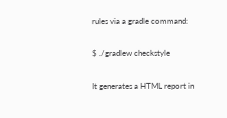rules via a gradle command:

$ ./gradlew checkstyle

It generates a HTML report in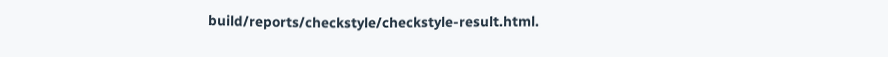build/reports/checkstyle/checkstyle-result.html.